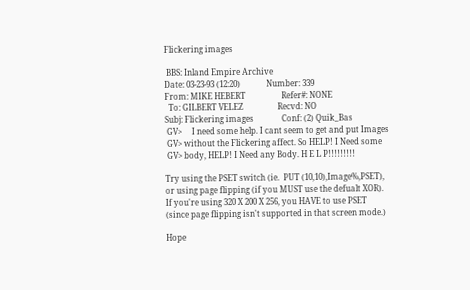Flickering images

 BBS: Inland Empire Archive
Date: 03-23-93 (12:20)             Number: 339
From: MIKE HEBERT                  Refer#: NONE
  To: GILBERT VELEZ                 Recvd: NO
Subj: Flickering images              Conf: (2) Quik_Bas
 GV>     I need some help. I cant seem to get and put Images
 GV> without the Flickering affect. So HELP! I Need some
 GV> body, HELP! I Need any Body. H E L P!!!!!!!!!

Try using the PSET switch (ie.  PUT (10,10),Image%,PSET),
or using page flipping (if you MUST use the defualt XOR).
If you're using 320 X 200 X 256, you HAVE to use PSET
(since page flipping isn't supported in that screen mode.)

Hope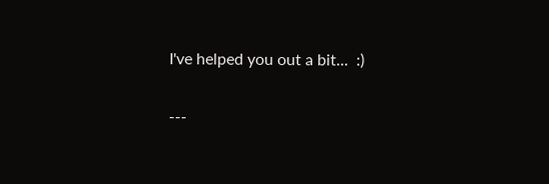I've helped you out a bit...  :)

---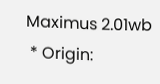Maximus 2.01wb
 * Origin: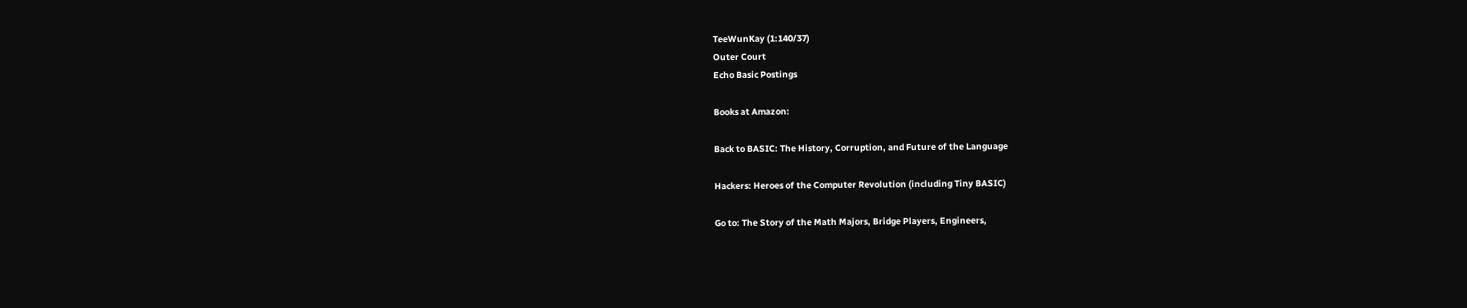TeeWunKay (1:140/37)
Outer Court
Echo Basic Postings

Books at Amazon:

Back to BASIC: The History, Corruption, and Future of the Language

Hackers: Heroes of the Computer Revolution (including Tiny BASIC)

Go to: The Story of the Math Majors, Bridge Players, Engineers,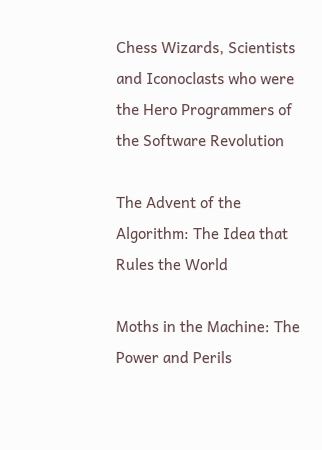Chess Wizards, Scientists and Iconoclasts who were the Hero Programmers of the Software Revolution

The Advent of the Algorithm: The Idea that Rules the World

Moths in the Machine: The Power and Perils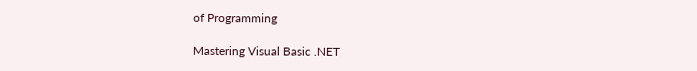of Programming

Mastering Visual Basic .NET